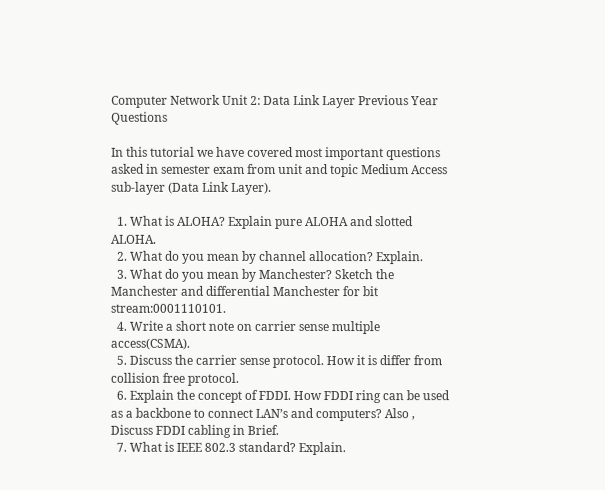Computer Network Unit 2: Data Link Layer Previous Year Questions

In this tutorial we have covered most important questions asked in semester exam from unit and topic Medium Access sub-layer (Data Link Layer).

  1. What is ALOHA? Explain pure ALOHA and slotted ALOHA.
  2. What do you mean by channel allocation? Explain.
  3. What do you mean by Manchester? Sketch the Manchester and differential Manchester for bit stream:0001110101.
  4. Write a short note on carrier sense multiple access(CSMA).
  5. Discuss the carrier sense protocol. How it is differ from collision free protocol.
  6. Explain the concept of FDDI. How FDDI ring can be used as a backbone to connect LAN’s and computers? Also , Discuss FDDI cabling in Brief.
  7. What is IEEE 802.3 standard? Explain.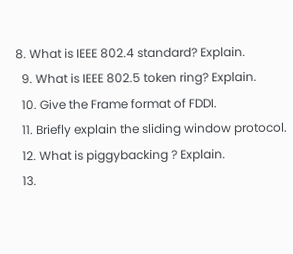8. What is IEEE 802.4 standard? Explain.
  9. What is IEEE 802.5 token ring? Explain.
  10. Give the Frame format of FDDI.
  11. Briefly explain the sliding window protocol.
  12. What is piggybacking ? Explain.
  13.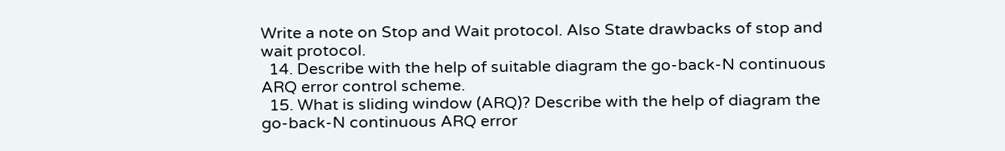Write a note on Stop and Wait protocol. Also State drawbacks of stop and wait protocol.
  14. Describe with the help of suitable diagram the go-back-N continuous ARQ error control scheme.
  15. What is sliding window (ARQ)? Describe with the help of diagram the go-back-N continuous ARQ error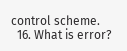control scheme.
  16. What is error?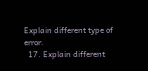Explain different type of error.
  17. Explain different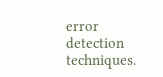error detection techniques.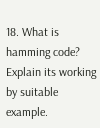18. What is hamming code? Explain its working by suitable example.